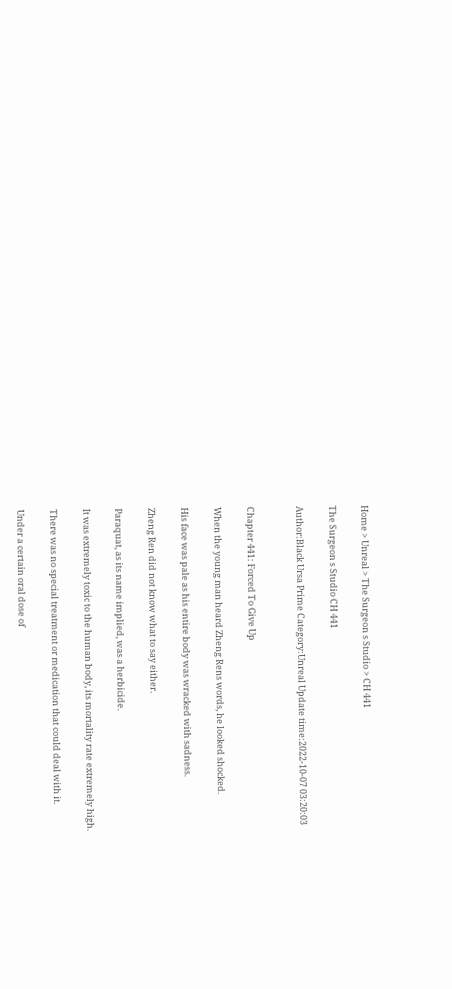Home > Unreal > The Surgeon s Studio > CH 441

The Surgeon s Studio CH 441

Author:Black Ursa Prime Category:Unreal Update time:2022-10-07 03:20:03


Chapter 441: Forced To Give Up

When the young man heard Zheng Rens words, he looked shocked.

His face was pale as his entire body was wracked with sadness.

Zheng Ren did not know what to say either.

Paraquat, as its name implied, was a herbicide.

It was extremely toxic to the human body, its mortality rate extremely high.

There was no special treatment or medication that could deal with it.

Under a certain oral dose of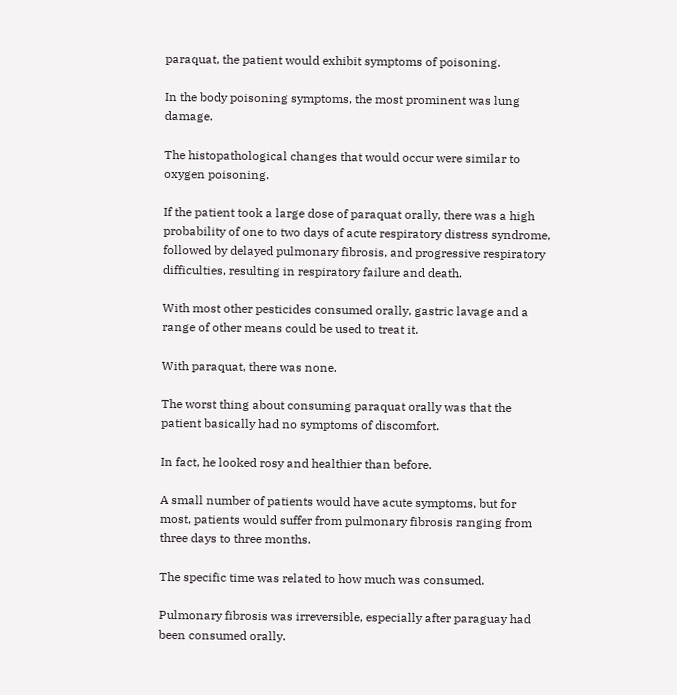paraquat, the patient would exhibit symptoms of poisoning.

In the body poisoning symptoms, the most prominent was lung damage.

The histopathological changes that would occur were similar to oxygen poisoning.

If the patient took a large dose of paraquat orally, there was a high probability of one to two days of acute respiratory distress syndrome, followed by delayed pulmonary fibrosis, and progressive respiratory difficulties, resulting in respiratory failure and death.

With most other pesticides consumed orally, gastric lavage and a range of other means could be used to treat it.

With paraquat, there was none.

The worst thing about consuming paraquat orally was that the patient basically had no symptoms of discomfort.

In fact, he looked rosy and healthier than before.

A small number of patients would have acute symptoms, but for most, patients would suffer from pulmonary fibrosis ranging from three days to three months.

The specific time was related to how much was consumed.

Pulmonary fibrosis was irreversible, especially after paraguay had been consumed orally.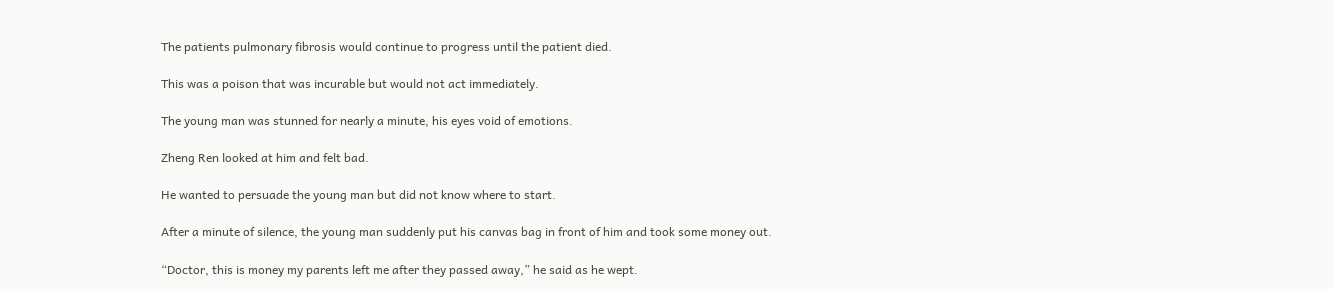The patients pulmonary fibrosis would continue to progress until the patient died.

This was a poison that was incurable but would not act immediately.

The young man was stunned for nearly a minute, his eyes void of emotions.

Zheng Ren looked at him and felt bad.

He wanted to persuade the young man but did not know where to start.

After a minute of silence, the young man suddenly put his canvas bag in front of him and took some money out.

“Doctor, this is money my parents left me after they passed away,” he said as he wept.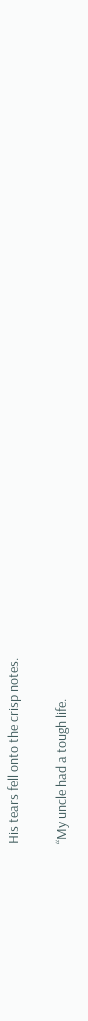His tears fell onto the crisp notes.

“My uncle had a tough life.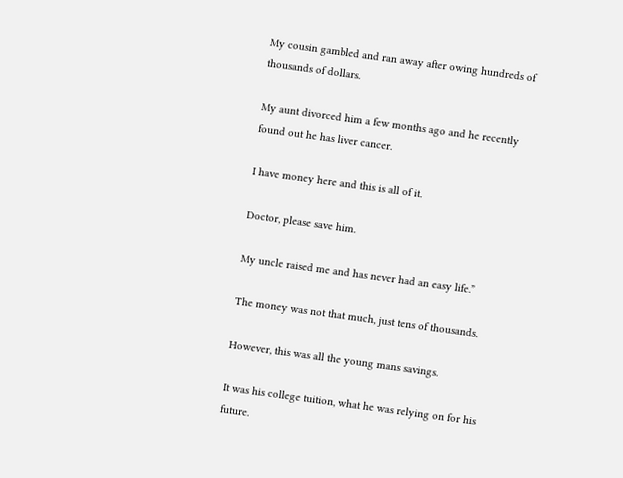My cousin gambled and ran away after owing hundreds of thousands of dollars.

My aunt divorced him a few months ago and he recently found out he has liver cancer.

I have money here and this is all of it.

Doctor, please save him.

My uncle raised me and has never had an easy life.”

The money was not that much, just tens of thousands.

However, this was all the young mans savings.

It was his college tuition, what he was relying on for his future.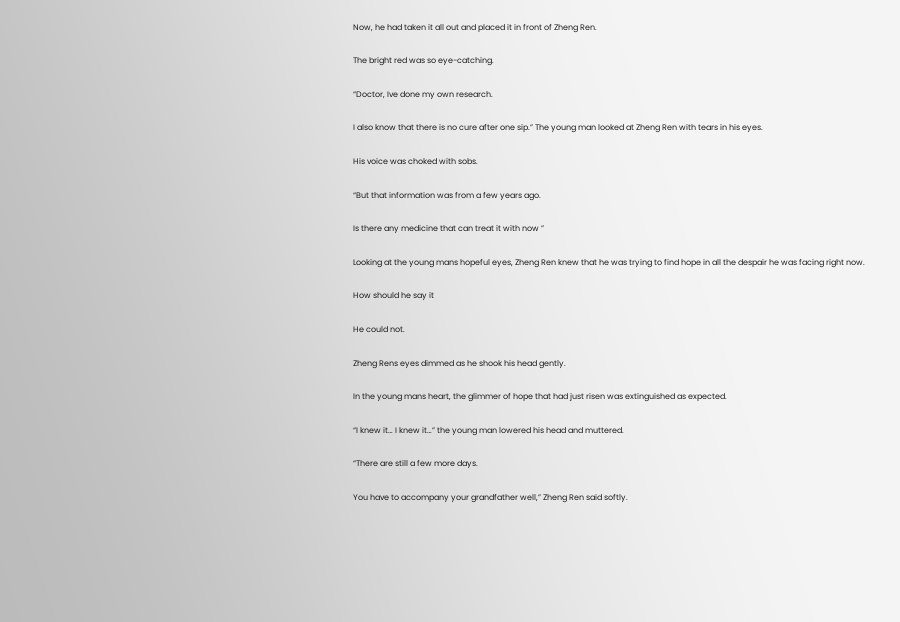Now, he had taken it all out and placed it in front of Zheng Ren.

The bright red was so eye-catching.

“Doctor, Ive done my own research.

I also know that there is no cure after one sip.” The young man looked at Zheng Ren with tears in his eyes.

His voice was choked with sobs.

“But that information was from a few years ago.

Is there any medicine that can treat it with now ”

Looking at the young mans hopeful eyes, Zheng Ren knew that he was trying to find hope in all the despair he was facing right now.

How should he say it

He could not.

Zheng Rens eyes dimmed as he shook his head gently.

In the young mans heart, the glimmer of hope that had just risen was extinguished as expected.

“I knew it… I knew it…” the young man lowered his head and muttered.

“There are still a few more days.

You have to accompany your grandfather well,” Zheng Ren said softly.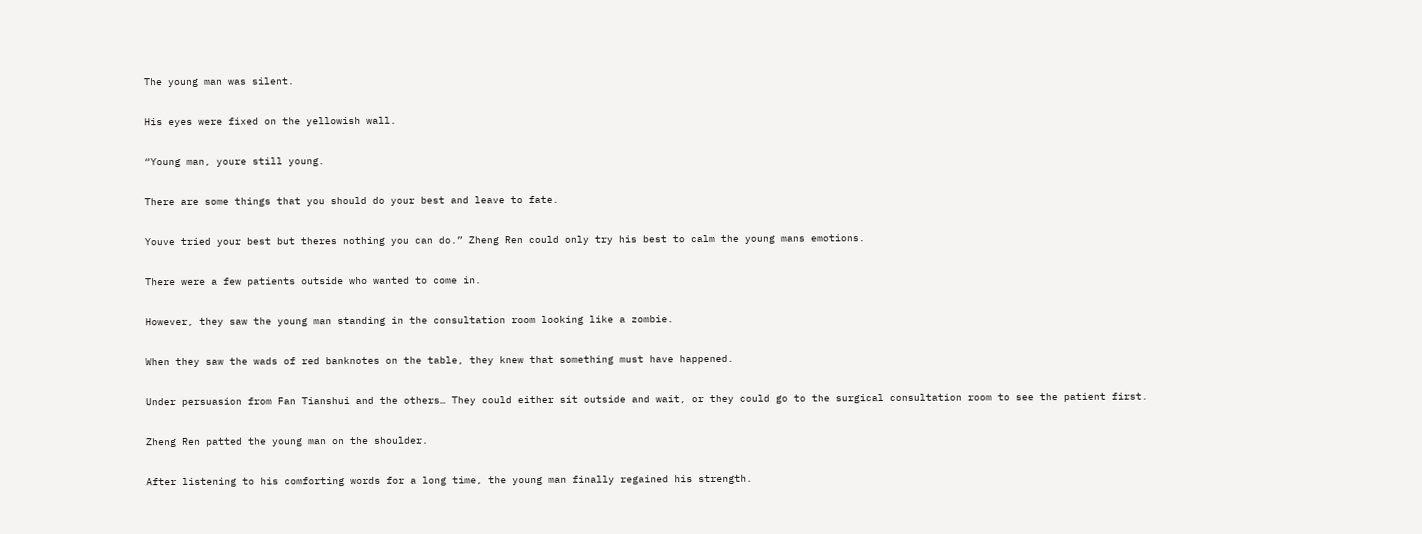The young man was silent.

His eyes were fixed on the yellowish wall.

“Young man, youre still young.

There are some things that you should do your best and leave to fate.

Youve tried your best but theres nothing you can do.” Zheng Ren could only try his best to calm the young mans emotions.

There were a few patients outside who wanted to come in.

However, they saw the young man standing in the consultation room looking like a zombie.

When they saw the wads of red banknotes on the table, they knew that something must have happened.

Under persuasion from Fan Tianshui and the others… They could either sit outside and wait, or they could go to the surgical consultation room to see the patient first.

Zheng Ren patted the young man on the shoulder.

After listening to his comforting words for a long time, the young man finally regained his strength.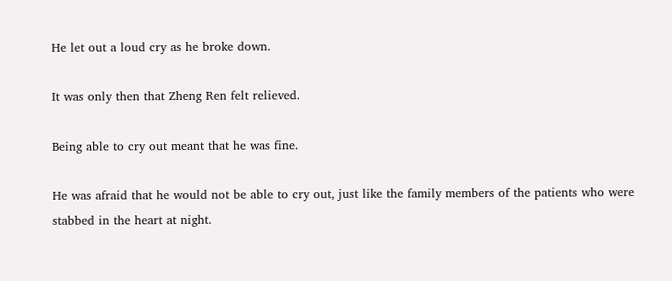He let out a loud cry as he broke down.

It was only then that Zheng Ren felt relieved.

Being able to cry out meant that he was fine.

He was afraid that he would not be able to cry out, just like the family members of the patients who were stabbed in the heart at night.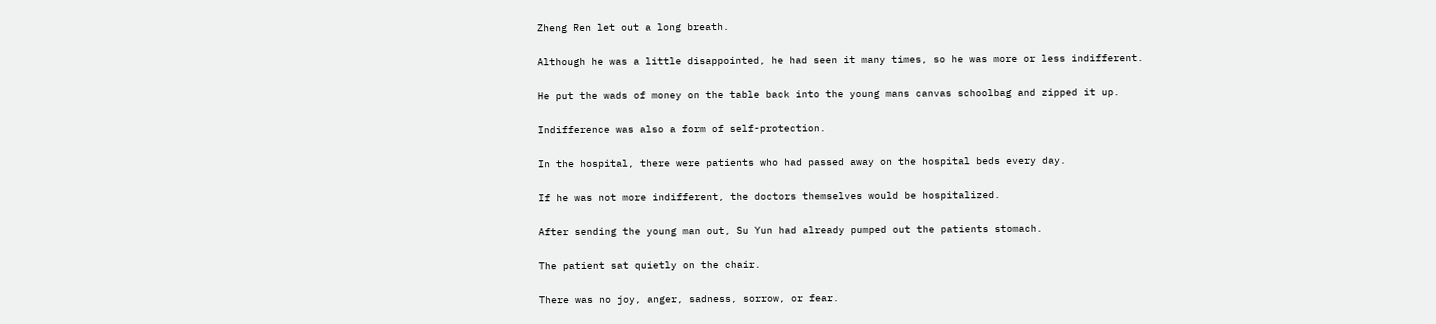Zheng Ren let out a long breath.

Although he was a little disappointed, he had seen it many times, so he was more or less indifferent.

He put the wads of money on the table back into the young mans canvas schoolbag and zipped it up.

Indifference was also a form of self-protection.

In the hospital, there were patients who had passed away on the hospital beds every day.

If he was not more indifferent, the doctors themselves would be hospitalized.

After sending the young man out, Su Yun had already pumped out the patients stomach.

The patient sat quietly on the chair.

There was no joy, anger, sadness, sorrow, or fear.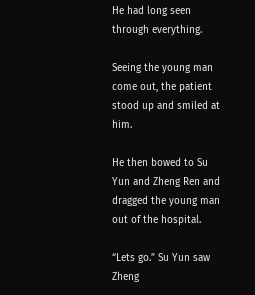He had long seen through everything.

Seeing the young man come out, the patient stood up and smiled at him.

He then bowed to Su Yun and Zheng Ren and dragged the young man out of the hospital.

“Lets go.” Su Yun saw Zheng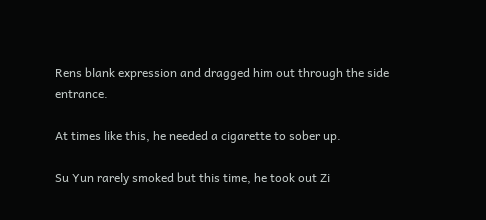Rens blank expression and dragged him out through the side entrance.

At times like this, he needed a cigarette to sober up.

Su Yun rarely smoked but this time, he took out Zi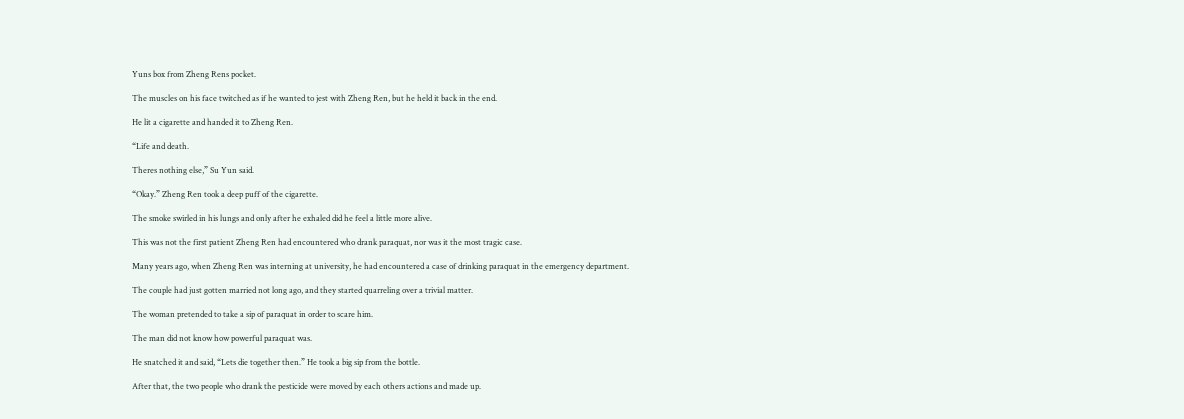Yuns box from Zheng Rens pocket.

The muscles on his face twitched as if he wanted to jest with Zheng Ren, but he held it back in the end.

He lit a cigarette and handed it to Zheng Ren.

“Life and death.

Theres nothing else,” Su Yun said.

“Okay.” Zheng Ren took a deep puff of the cigarette.

The smoke swirled in his lungs and only after he exhaled did he feel a little more alive.

This was not the first patient Zheng Ren had encountered who drank paraquat, nor was it the most tragic case.

Many years ago, when Zheng Ren was interning at university, he had encountered a case of drinking paraquat in the emergency department.

The couple had just gotten married not long ago, and they started quarreling over a trivial matter.

The woman pretended to take a sip of paraquat in order to scare him.

The man did not know how powerful paraquat was.

He snatched it and said, “Lets die together then.” He took a big sip from the bottle.

After that, the two people who drank the pesticide were moved by each others actions and made up.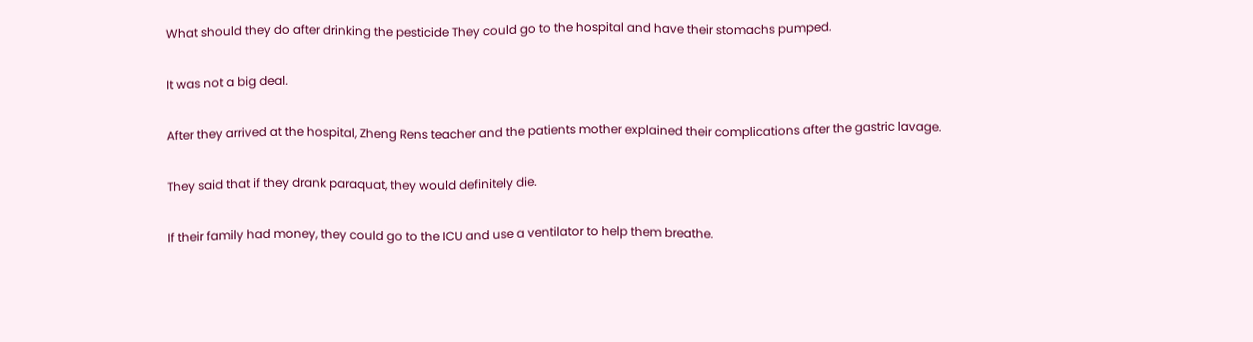What should they do after drinking the pesticide They could go to the hospital and have their stomachs pumped.

It was not a big deal.

After they arrived at the hospital, Zheng Rens teacher and the patients mother explained their complications after the gastric lavage.

They said that if they drank paraquat, they would definitely die.

If their family had money, they could go to the ICU and use a ventilator to help them breathe.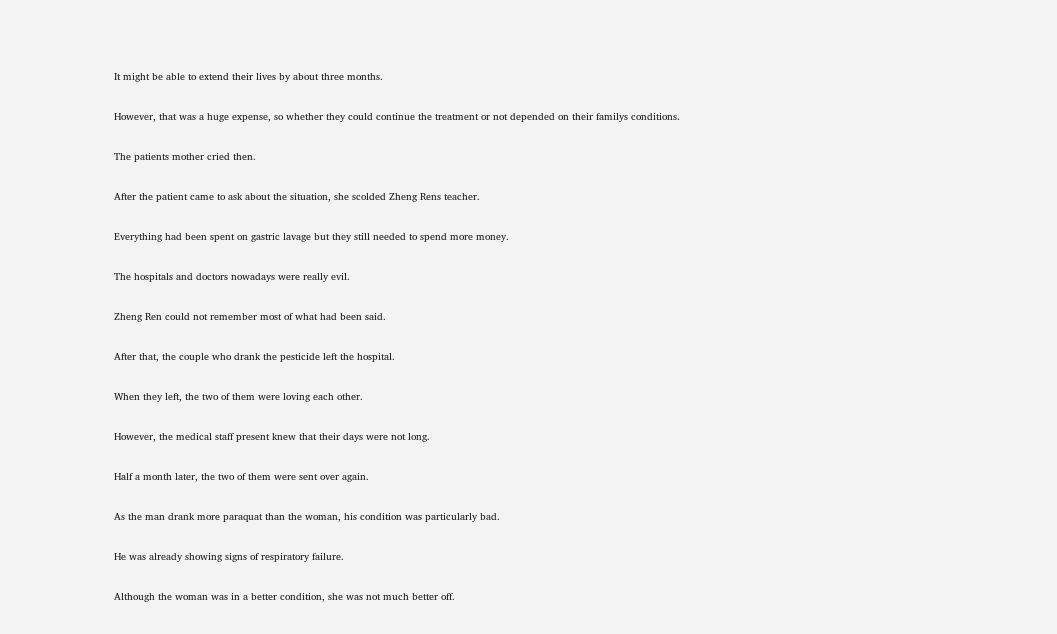It might be able to extend their lives by about three months.

However, that was a huge expense, so whether they could continue the treatment or not depended on their familys conditions.

The patients mother cried then.

After the patient came to ask about the situation, she scolded Zheng Rens teacher.

Everything had been spent on gastric lavage but they still needed to spend more money.

The hospitals and doctors nowadays were really evil.

Zheng Ren could not remember most of what had been said.

After that, the couple who drank the pesticide left the hospital.

When they left, the two of them were loving each other.

However, the medical staff present knew that their days were not long.

Half a month later, the two of them were sent over again.

As the man drank more paraquat than the woman, his condition was particularly bad.

He was already showing signs of respiratory failure.

Although the woman was in a better condition, she was not much better off.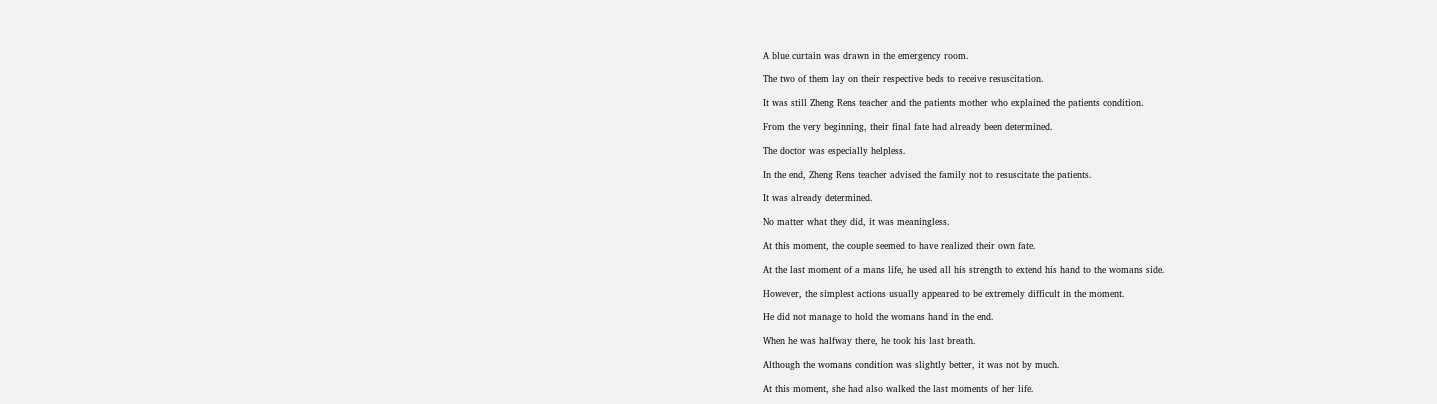A blue curtain was drawn in the emergency room.

The two of them lay on their respective beds to receive resuscitation.

It was still Zheng Rens teacher and the patients mother who explained the patients condition.

From the very beginning, their final fate had already been determined.

The doctor was especially helpless.

In the end, Zheng Rens teacher advised the family not to resuscitate the patients.

It was already determined.

No matter what they did, it was meaningless.

At this moment, the couple seemed to have realized their own fate.

At the last moment of a mans life, he used all his strength to extend his hand to the womans side.

However, the simplest actions usually appeared to be extremely difficult in the moment.

He did not manage to hold the womans hand in the end.

When he was halfway there, he took his last breath.

Although the womans condition was slightly better, it was not by much.

At this moment, she had also walked the last moments of her life.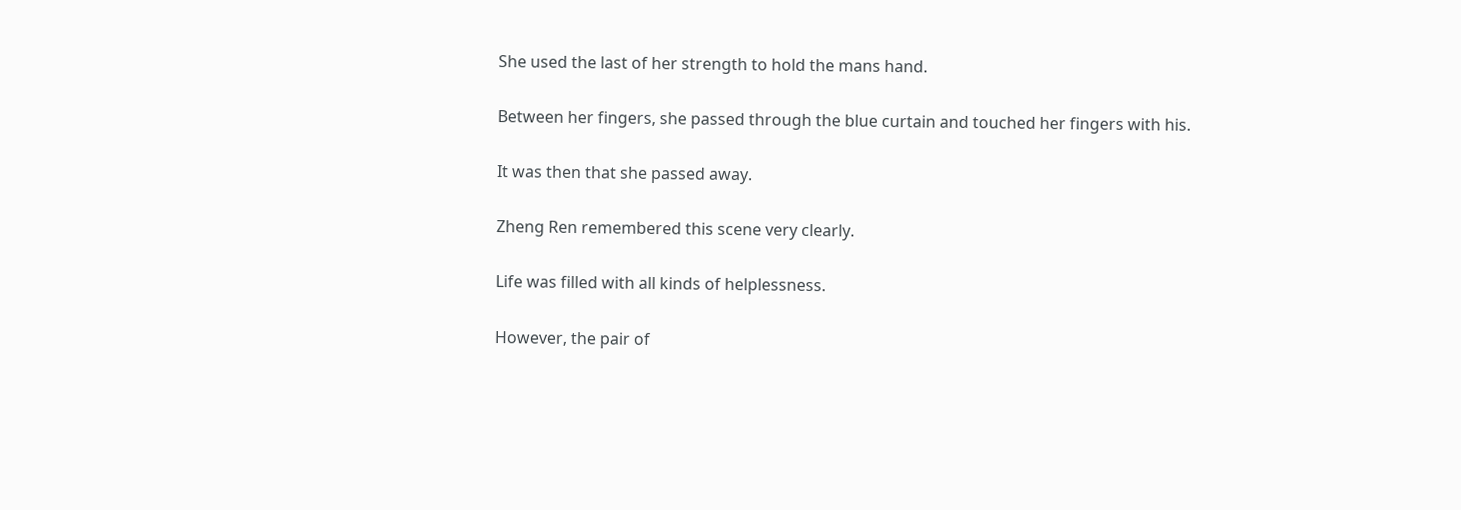She used the last of her strength to hold the mans hand.

Between her fingers, she passed through the blue curtain and touched her fingers with his.

It was then that she passed away.

Zheng Ren remembered this scene very clearly.

Life was filled with all kinds of helplessness.

However, the pair of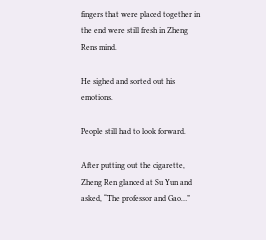fingers that were placed together in the end were still fresh in Zheng Rens mind.

He sighed and sorted out his emotions.

People still had to look forward.

After putting out the cigarette, Zheng Ren glanced at Su Yun and asked, “The professor and Gao…”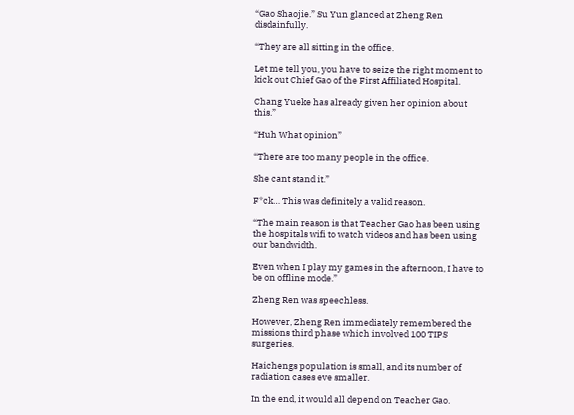“Gao Shaojie.” Su Yun glanced at Zheng Ren disdainfully.

“They are all sitting in the office.

Let me tell you, you have to seize the right moment to kick out Chief Gao of the First Affiliated Hospital.

Chang Yueke has already given her opinion about this.”

“Huh What opinion”

“There are too many people in the office.

She cant stand it.”

F*ck… This was definitely a valid reason.

“The main reason is that Teacher Gao has been using the hospitals wifi to watch videos and has been using our bandwidth.

Even when I play my games in the afternoon, I have to be on offline mode.”

Zheng Ren was speechless.

However, Zheng Ren immediately remembered the missions third phase which involved 100 TIPS surgeries.

Haichengs population is small, and its number of radiation cases eve smaller.

In the end, it would all depend on Teacher Gao.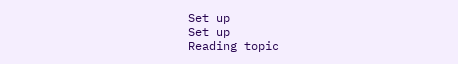Set up
Set up
Reading topic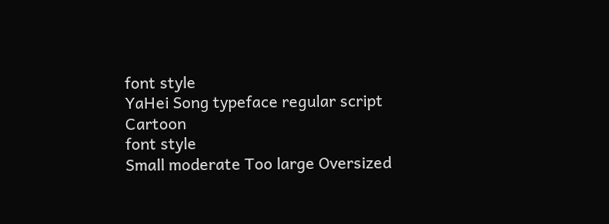font style
YaHei Song typeface regular script Cartoon
font style
Small moderate Too large Oversized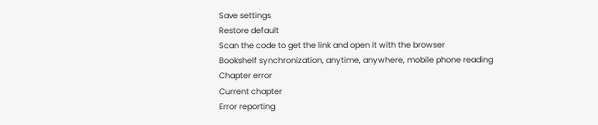Save settings
Restore default
Scan the code to get the link and open it with the browser
Bookshelf synchronization, anytime, anywhere, mobile phone reading
Chapter error
Current chapter
Error reporting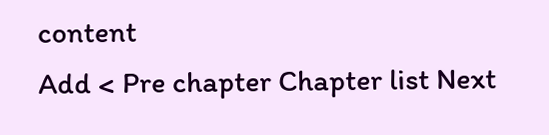content
Add < Pre chapter Chapter list Next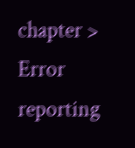chapter > Error reporting